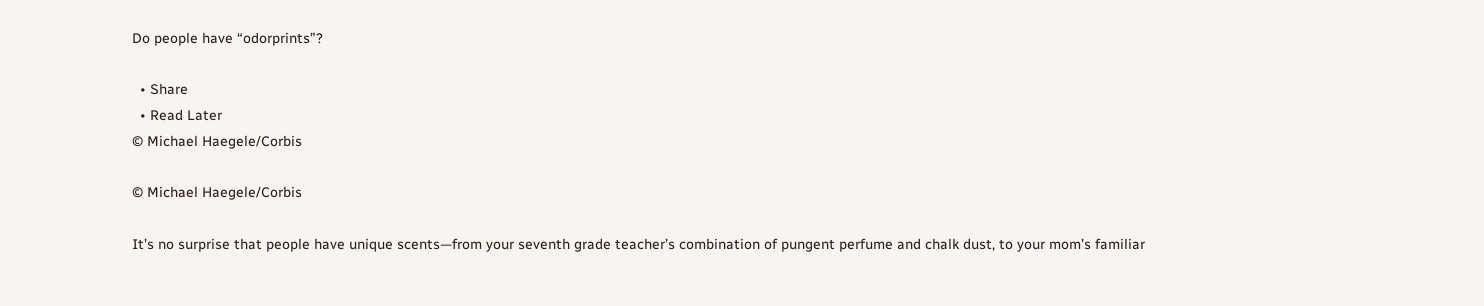Do people have “odorprints”?

  • Share
  • Read Later
© Michael Haegele/Corbis

© Michael Haegele/Corbis

It’s no surprise that people have unique scents—from your seventh grade teacher’s combination of pungent perfume and chalk dust, to your mom’s familiar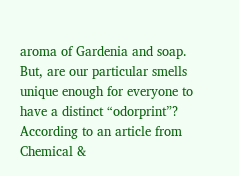aroma of Gardenia and soap. But, are our particular smells unique enough for everyone to have a distinct “odorprint”? According to an article from Chemical &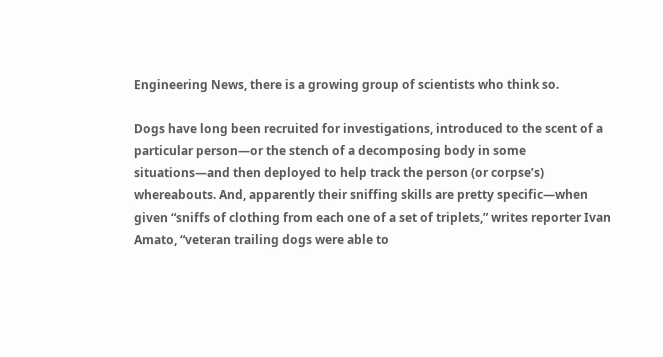Engineering News, there is a growing group of scientists who think so.

Dogs have long been recruited for investigations, introduced to the scent of a particular person—or the stench of a decomposing body in some situations—and then deployed to help track the person (or corpse’s) whereabouts. And, apparently their sniffing skills are pretty specific—when given “sniffs of clothing from each one of a set of triplets,” writes reporter Ivan Amato, “veteran trailing dogs were able to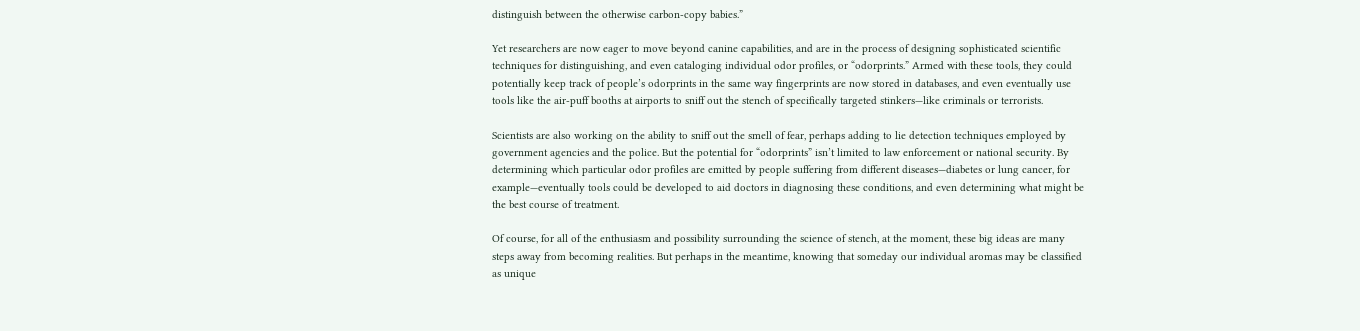distinguish between the otherwise carbon-copy babies.”

Yet researchers are now eager to move beyond canine capabilities, and are in the process of designing sophisticated scientific techniques for distinguishing, and even cataloging individual odor profiles, or “odorprints.” Armed with these tools, they could potentially keep track of people’s odorprints in the same way fingerprints are now stored in databases, and even eventually use tools like the air-puff booths at airports to sniff out the stench of specifically targeted stinkers—like criminals or terrorists.

Scientists are also working on the ability to sniff out the smell of fear, perhaps adding to lie detection techniques employed by government agencies and the police. But the potential for “odorprints” isn’t limited to law enforcement or national security. By determining which particular odor profiles are emitted by people suffering from different diseases—diabetes or lung cancer, for example—eventually tools could be developed to aid doctors in diagnosing these conditions, and even determining what might be the best course of treatment.

Of course, for all of the enthusiasm and possibility surrounding the science of stench, at the moment, these big ideas are many steps away from becoming realities. But perhaps in the meantime, knowing that someday our individual aromas may be classified as unique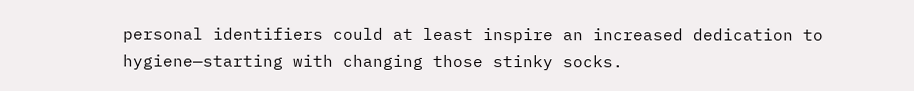personal identifiers could at least inspire an increased dedication to hygiene—starting with changing those stinky socks.